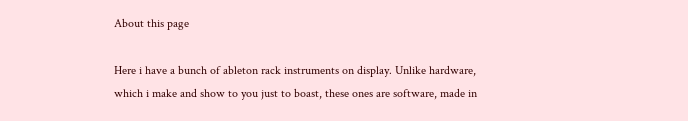About this page

Here i have a bunch of ableton rack instruments on display. Unlike hardware, which i make and show to you just to boast, these ones are software, made in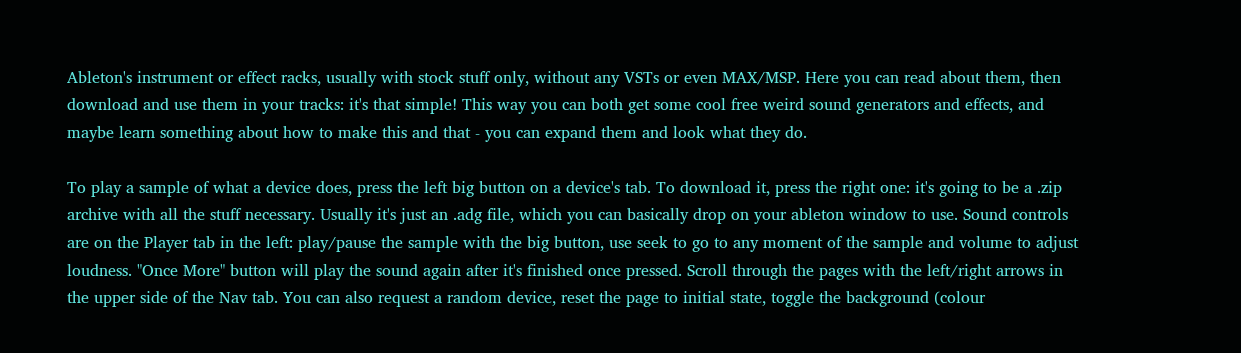Ableton's instrument or effect racks, usually with stock stuff only, without any VSTs or even MAX/MSP. Here you can read about them, then download and use them in your tracks: it's that simple! This way you can both get some cool free weird sound generators and effects, and maybe learn something about how to make this and that - you can expand them and look what they do.

To play a sample of what a device does, press the left big button on a device's tab. To download it, press the right one: it's going to be a .zip archive with all the stuff necessary. Usually it's just an .adg file, which you can basically drop on your ableton window to use. Sound controls are on the Player tab in the left: play/pause the sample with the big button, use seek to go to any moment of the sample and volume to adjust loudness. "Once More" button will play the sound again after it's finished once pressed. Scroll through the pages with the left/right arrows in the upper side of the Nav tab. You can also request a random device, reset the page to initial state, toggle the background (colour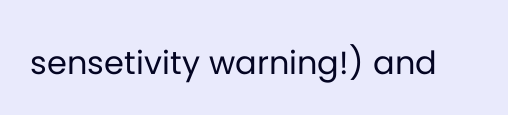sensetivity warning!) and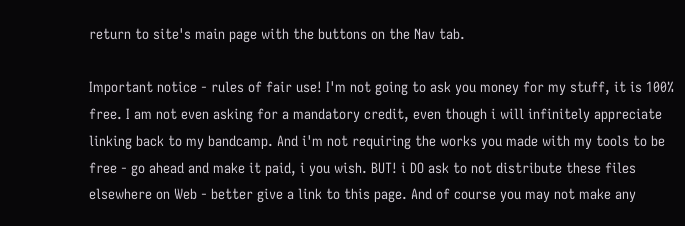return to site's main page with the buttons on the Nav tab.

Important notice - rules of fair use! I'm not going to ask you money for my stuff, it is 100% free. I am not even asking for a mandatory credit, even though i will infinitely appreciate linking back to my bandcamp. And i'm not requiring the works you made with my tools to be free - go ahead and make it paid, i you wish. BUT! i DO ask to not distribute these files elsewhere on Web - better give a link to this page. And of course you may not make any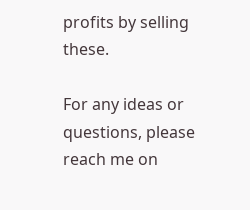profits by selling these.

For any ideas or questions, please reach me on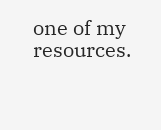one of my resources.